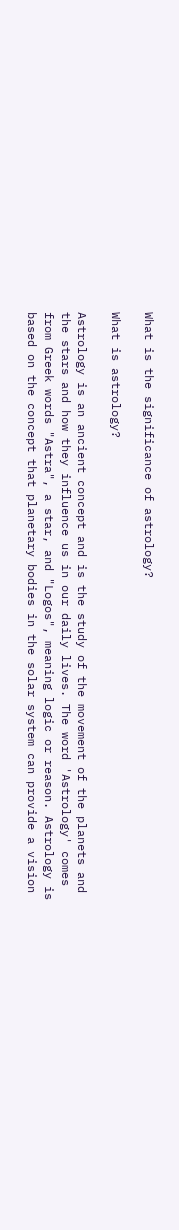What is the significance of astrology?

What is astrology?

Astrology is an ancient concept and is the study of the movement of the planets and the stars and how they influence us in our daily lives. The word 'Astrology' comes from Greek words "Astra", a star, and "Logos", meaning logic or reason. Astrology is based on the concept that planetary bodies in the solar system can provide a vision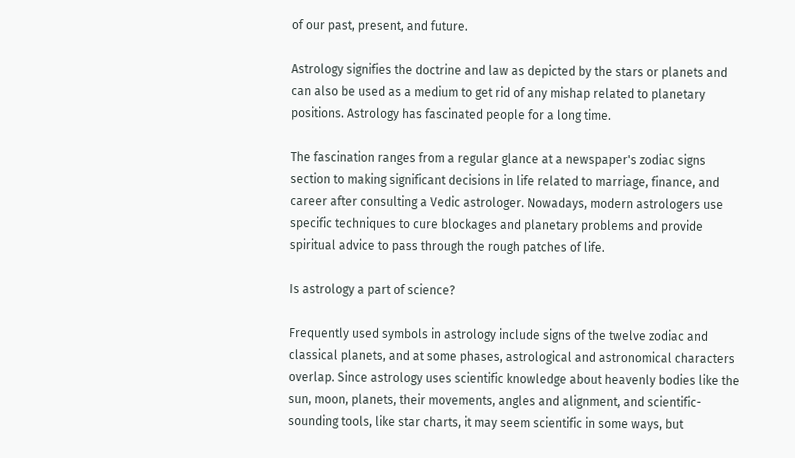of our past, present, and future.

Astrology signifies the doctrine and law as depicted by the stars or planets and can also be used as a medium to get rid of any mishap related to planetary positions. Astrology has fascinated people for a long time.

The fascination ranges from a regular glance at a newspaper's zodiac signs section to making significant decisions in life related to marriage, finance, and career after consulting a Vedic astrologer. Nowadays, modern astrologers use specific techniques to cure blockages and planetary problems and provide spiritual advice to pass through the rough patches of life.

Is astrology a part of science?

Frequently used symbols in astrology include signs of the twelve zodiac and classical planets, and at some phases, astrological and astronomical characters overlap. Since astrology uses scientific knowledge about heavenly bodies like the sun, moon, planets, their movements, angles and alignment, and scientific-sounding tools, like star charts, it may seem scientific in some ways, but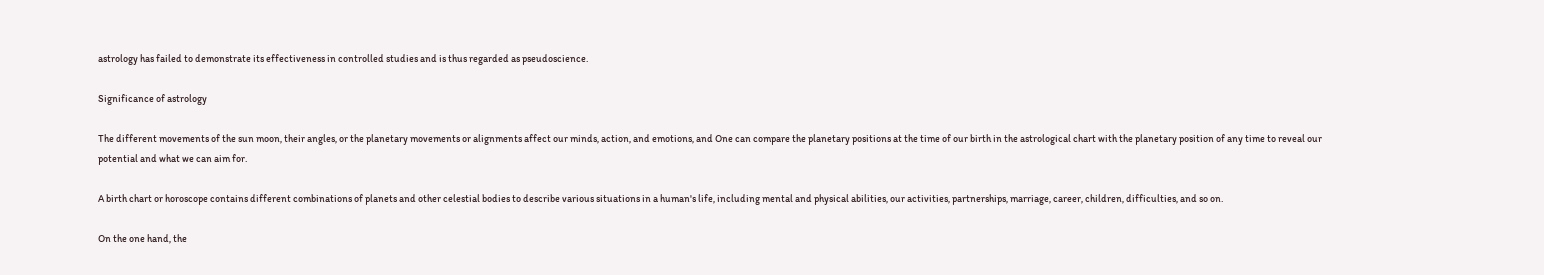astrology has failed to demonstrate its effectiveness in controlled studies and is thus regarded as pseudoscience.

Significance of astrology

The different movements of the sun moon, their angles, or the planetary movements or alignments affect our minds, action, and emotions, and One can compare the planetary positions at the time of our birth in the astrological chart with the planetary position of any time to reveal our potential and what we can aim for.

A birth chart or horoscope contains different combinations of planets and other celestial bodies to describe various situations in a human's life, including mental and physical abilities, our activities, partnerships, marriage, career, children, difficulties, and so on.

On the one hand, the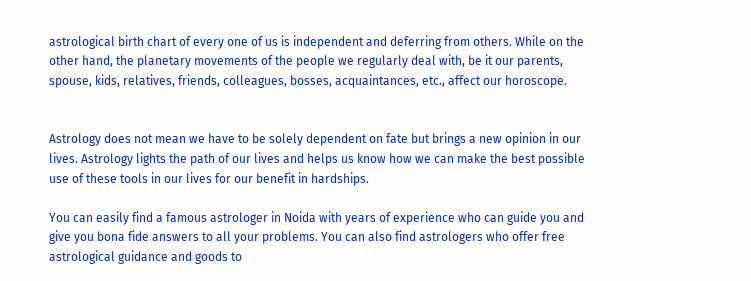astrological birth chart of every one of us is independent and deferring from others. While on the other hand, the planetary movements of the people we regularly deal with, be it our parents, spouse, kids, relatives, friends, colleagues, bosses, acquaintances, etc., affect our horoscope.


Astrology does not mean we have to be solely dependent on fate but brings a new opinion in our lives. Astrology lights the path of our lives and helps us know how we can make the best possible use of these tools in our lives for our benefit in hardships.

You can easily find a famous astrologer in Noida with years of experience who can guide you and give you bona fide answers to all your problems. You can also find astrologers who offer free astrological guidance and goods to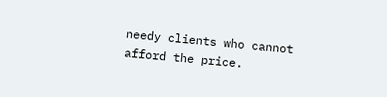needy clients who cannot afford the price.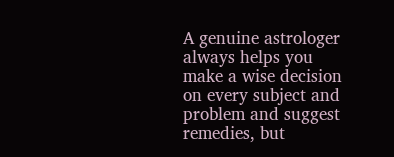A genuine astrologer always helps you make a wise decision on every subject and problem and suggest remedies, but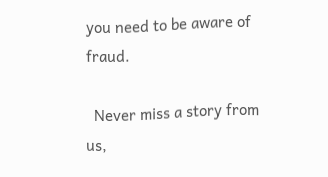you need to be aware of fraud.

  Never miss a story from us,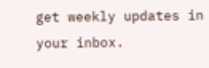get weekly updates in your inbox.